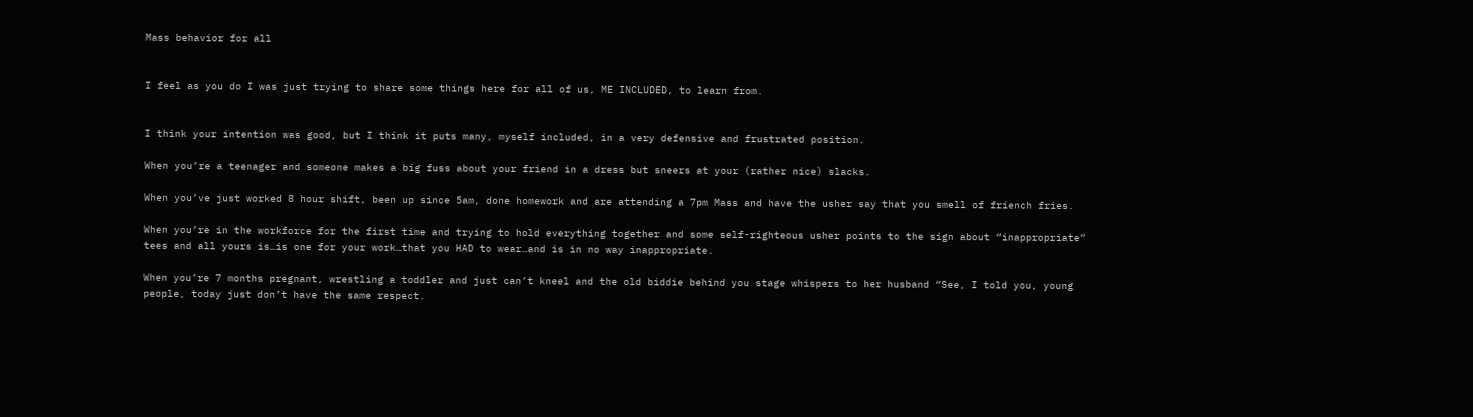Mass behavior for all


I feel as you do I was just trying to share some things here for all of us, ME INCLUDED, to learn from.


I think your intention was good, but I think it puts many, myself included, in a very defensive and frustrated position.

When you’re a teenager and someone makes a big fuss about your friend in a dress but sneers at your (rather nice) slacks.

When you’ve just worked 8 hour shift, been up since 5am, done homework and are attending a 7pm Mass and have the usher say that you smell of friench fries.

When you’re in the workforce for the first time and trying to hold everything together and some self-righteous usher points to the sign about “inappropriate” tees and all yours is…is one for your work…that you HAD to wear…and is in no way inappropriate.

When you’re 7 months pregnant, wrestling a toddler and just can’t kneel and the old biddie behind you stage whispers to her husband “See, I told you, young people, today just don’t have the same respect.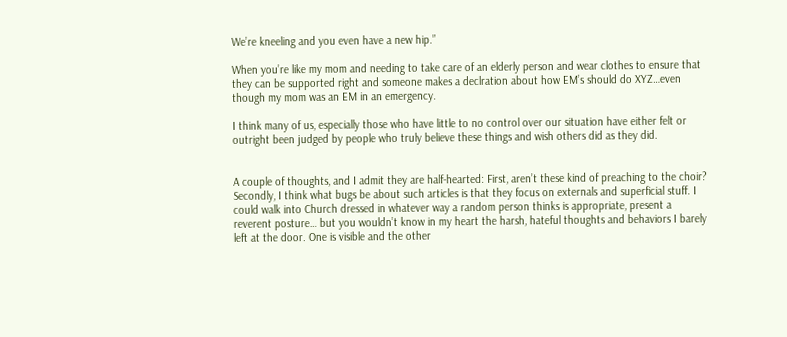We’re kneeling and you even have a new hip.”

When you’re like my mom and needing to take care of an elderly person and wear clothes to ensure that they can be supported right and someone makes a declration about how EM’s should do XYZ…even though my mom was an EM in an emergency.

I think many of us, especially those who have little to no control over our situation have either felt or outright been judged by people who truly believe these things and wish others did as they did.


A couple of thoughts, and I admit they are half-hearted: First, aren’t these kind of preaching to the choir? Secondly, I think what bugs be about such articles is that they focus on externals and superficial stuff. I could walk into Church dressed in whatever way a random person thinks is appropriate, present a reverent posture… but you wouldn’t know in my heart the harsh, hateful thoughts and behaviors I barely left at the door. One is visible and the other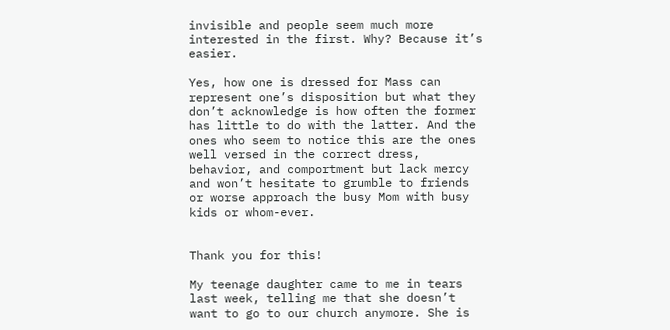invisible and people seem much more interested in the first. Why? Because it’s easier.

Yes, how one is dressed for Mass can represent one’s disposition but what they don’t acknowledge is how often the former has little to do with the latter. And the ones who seem to notice this are the ones well versed in the correct dress, behavior, and comportment but lack mercy and won’t hesitate to grumble to friends or worse approach the busy Mom with busy kids or whom-ever.


Thank you for this!

My teenage daughter came to me in tears last week, telling me that she doesn’t want to go to our church anymore. She is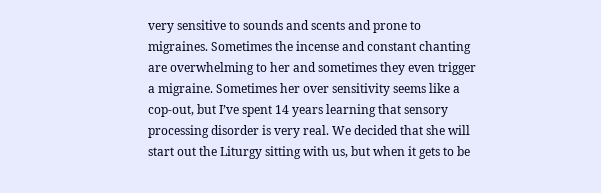very sensitive to sounds and scents and prone to migraines. Sometimes the incense and constant chanting are overwhelming to her and sometimes they even trigger a migraine. Sometimes her over sensitivity seems like a cop-out, but I’ve spent 14 years learning that sensory processing disorder is very real. We decided that she will start out the Liturgy sitting with us, but when it gets to be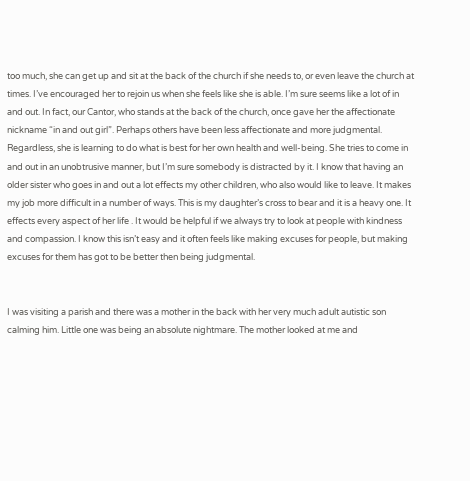too much, she can get up and sit at the back of the church if she needs to, or even leave the church at times. I’ve encouraged her to rejoin us when she feels like she is able. I’m sure seems like a lot of in and out. In fact, our Cantor, who stands at the back of the church, once gave her the affectionate nickname “in and out girl”. Perhaps others have been less affectionate and more judgmental. Regardless, she is learning to do what is best for her own health and well-being. She tries to come in and out in an unobtrusive manner, but I’m sure somebody is distracted by it. I know that having an older sister who goes in and out a lot effects my other children, who also would like to leave. It makes my job more difficult in a number of ways. This is my daughter’s cross to bear and it is a heavy one. It effects every aspect of her life . It would be helpful if we always try to look at people with kindness and compassion. I know this isn’t easy and it often feels like making excuses for people, but making excuses for them has got to be better then being judgmental.


I was visiting a parish and there was a mother in the back with her very much adult autistic son calming him. Little one was being an absolute nightmare. The mother looked at me and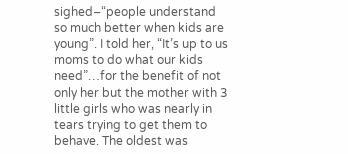sighed–“people understand so much better when kids are young”. I told her, “It’s up to us moms to do what our kids need”…for the benefit of not only her but the mother with 3 little girls who was nearly in tears trying to get them to behave. The oldest was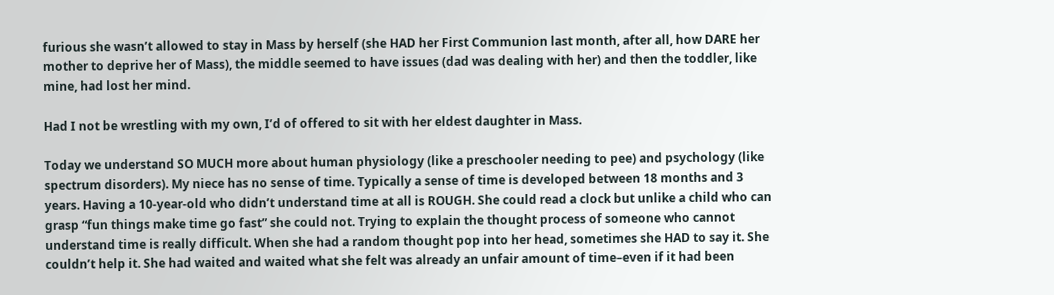furious she wasn’t allowed to stay in Mass by herself (she HAD her First Communion last month, after all, how DARE her mother to deprive her of Mass), the middle seemed to have issues (dad was dealing with her) and then the toddler, like mine, had lost her mind.

Had I not be wrestling with my own, I’d of offered to sit with her eldest daughter in Mass.

Today we understand SO MUCH more about human physiology (like a preschooler needing to pee) and psychology (like spectrum disorders). My niece has no sense of time. Typically a sense of time is developed between 18 months and 3 years. Having a 10-year-old who didn’t understand time at all is ROUGH. She could read a clock but unlike a child who can grasp “fun things make time go fast” she could not. Trying to explain the thought process of someone who cannot understand time is really difficult. When she had a random thought pop into her head, sometimes she HAD to say it. She couldn’t help it. She had waited and waited what she felt was already an unfair amount of time–even if it had been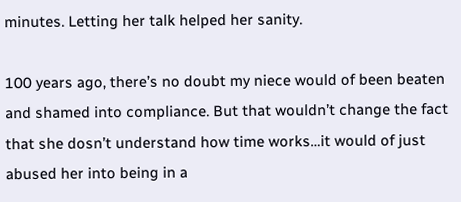minutes. Letting her talk helped her sanity.

100 years ago, there’s no doubt my niece would of been beaten and shamed into compliance. But that wouldn’t change the fact that she dosn’t understand how time works…it would of just abused her into being in a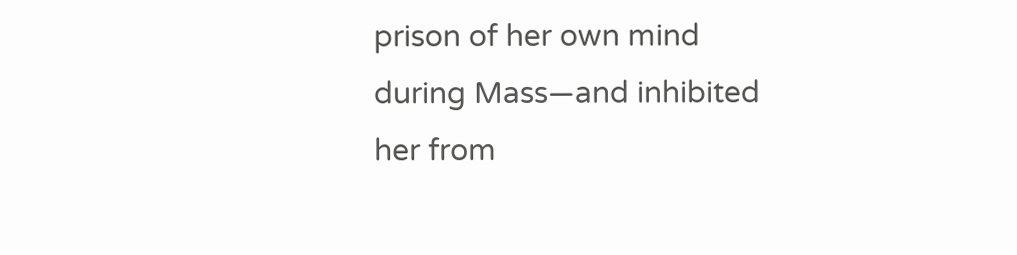prison of her own mind during Mass—and inhibited her from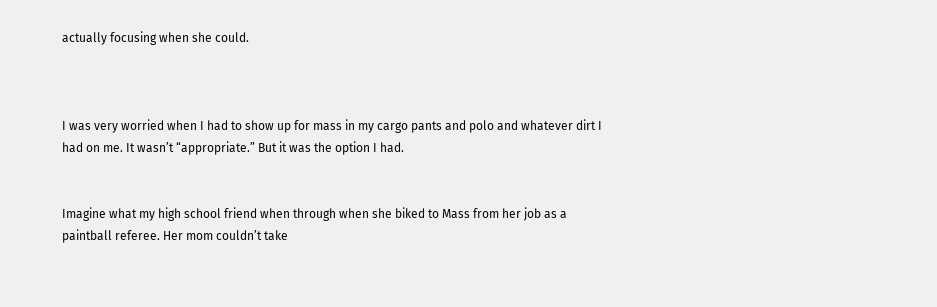actually focusing when she could.



I was very worried when I had to show up for mass in my cargo pants and polo and whatever dirt I had on me. It wasn’t “appropriate.” But it was the option I had.


Imagine what my high school friend when through when she biked to Mass from her job as a paintball referee. Her mom couldn’t take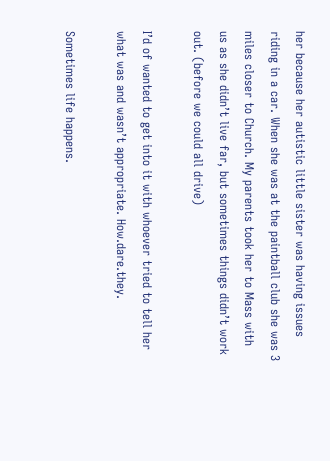her because her autistic little sister was having issues riding in a car. When she was at the paintball club she was 3 miles closer to Church. My parents took her to Mass with us as she didn’t live far, but sometimes things didn’t work out. (before we could all drive)

I’d of wanted to get into it with whoever tried to tell her what was and wasn’t appropriate. How.dare.they.

Sometimes life happens.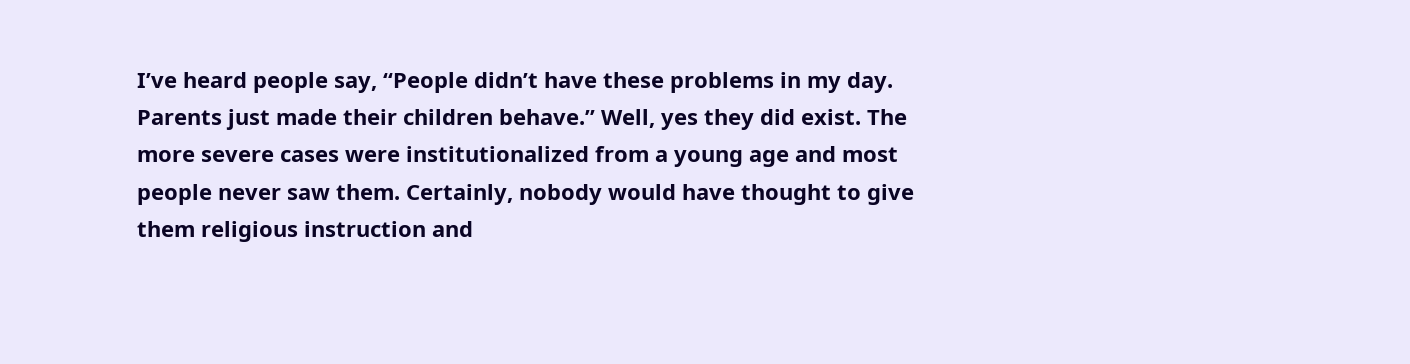I’ve heard people say, “People didn’t have these problems in my day. Parents just made their children behave.” Well, yes they did exist. The more severe cases were institutionalized from a young age and most people never saw them. Certainly, nobody would have thought to give them religious instruction and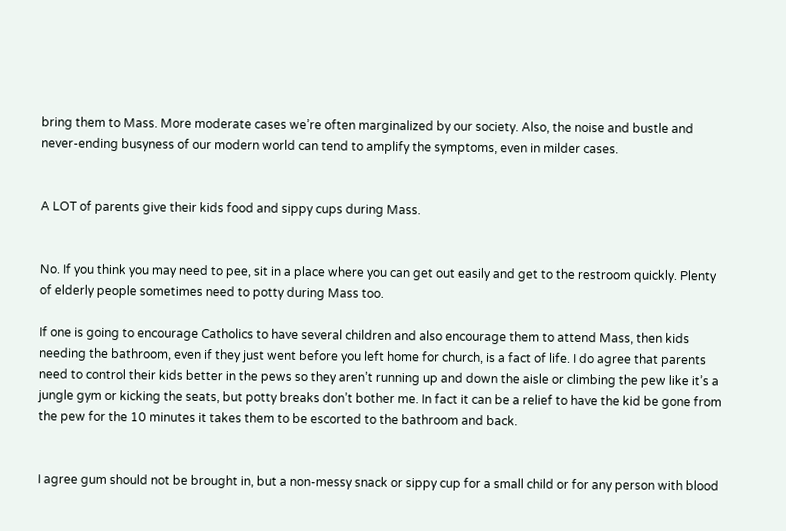bring them to Mass. More moderate cases we’re often marginalized by our society. Also, the noise and bustle and never-ending busyness of our modern world can tend to amplify the symptoms, even in milder cases.


A LOT of parents give their kids food and sippy cups during Mass.


No. If you think you may need to pee, sit in a place where you can get out easily and get to the restroom quickly. Plenty of elderly people sometimes need to potty during Mass too.

If one is going to encourage Catholics to have several children and also encourage them to attend Mass, then kids needing the bathroom, even if they just went before you left home for church, is a fact of life. I do agree that parents need to control their kids better in the pews so they aren’t running up and down the aisle or climbing the pew like it’s a jungle gym or kicking the seats, but potty breaks don’t bother me. In fact it can be a relief to have the kid be gone from the pew for the 10 minutes it takes them to be escorted to the bathroom and back.


I agree gum should not be brought in, but a non-messy snack or sippy cup for a small child or for any person with blood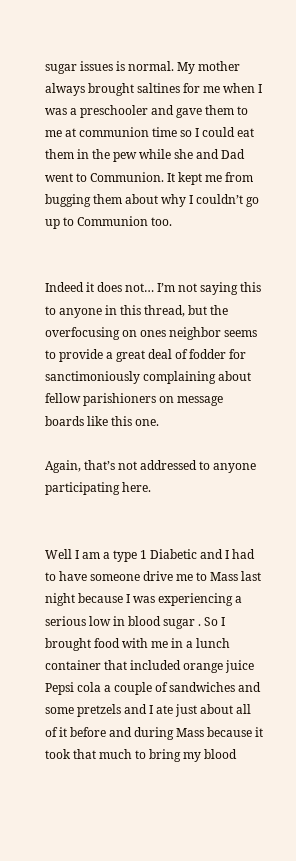sugar issues is normal. My mother always brought saltines for me when I was a preschooler and gave them to me at communion time so I could eat them in the pew while she and Dad went to Communion. It kept me from bugging them about why I couldn’t go up to Communion too.


Indeed it does not… I’m not saying this to anyone in this thread, but the overfocusing on ones neighbor seems to provide a great deal of fodder for sanctimoniously complaining about fellow parishioners on message boards like this one.

Again, that’s not addressed to anyone participating here.


Well I am a type 1 Diabetic and I had to have someone drive me to Mass last night because I was experiencing a serious low in blood sugar . So I brought food with me in a lunch container that included orange juice Pepsi cola a couple of sandwiches and some pretzels and I ate just about all of it before and during Mass because it took that much to bring my blood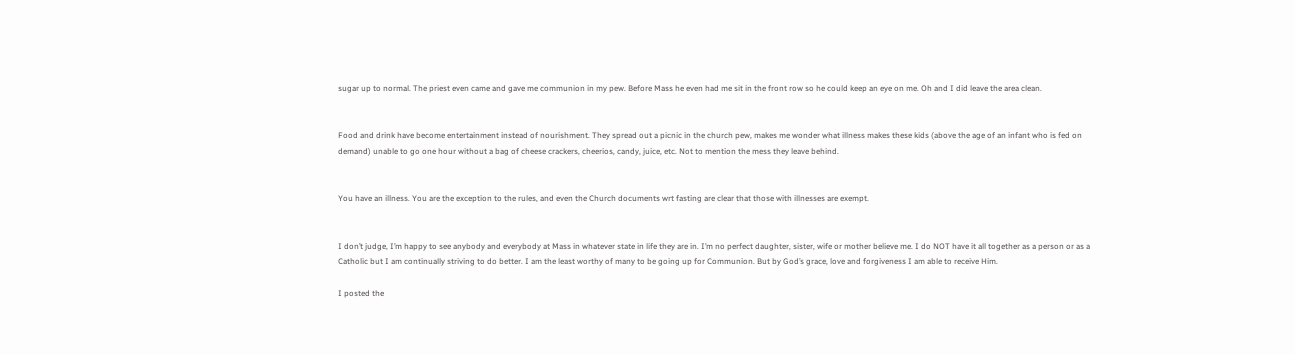sugar up to normal. The priest even came and gave me communion in my pew. Before Mass he even had me sit in the front row so he could keep an eye on me. Oh and I did leave the area clean.


Food and drink have become entertainment instead of nourishment. They spread out a picnic in the church pew, makes me wonder what illness makes these kids (above the age of an infant who is fed on demand) unable to go one hour without a bag of cheese crackers, cheerios, candy, juice, etc. Not to mention the mess they leave behind.


You have an illness. You are the exception to the rules, and even the Church documents wrt fasting are clear that those with illnesses are exempt.


I don’t judge, I’m happy to see anybody and everybody at Mass in whatever state in life they are in. I’m no perfect daughter, sister, wife or mother believe me. I do NOT have it all together as a person or as a Catholic but I am continually striving to do better. I am the least worthy of many to be going up for Communion. But by God’s grace, love and forgiveness I am able to receive Him.

I posted the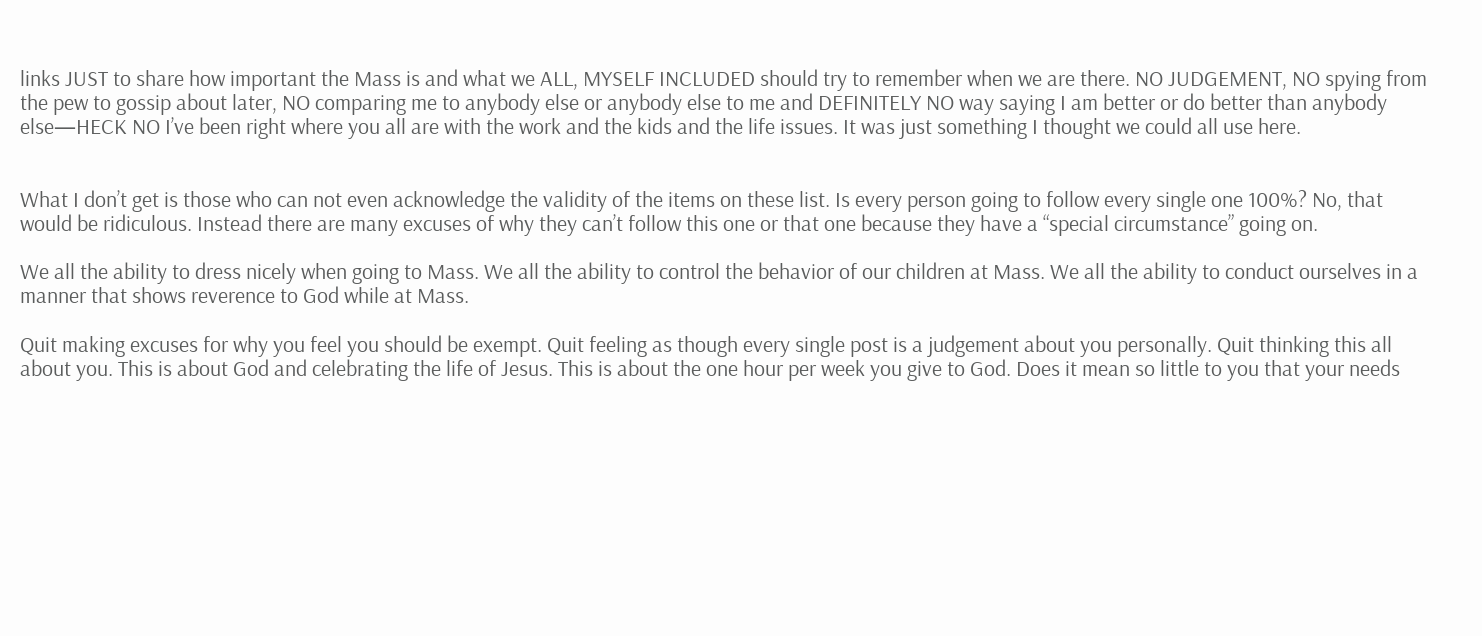links JUST to share how important the Mass is and what we ALL, MYSELF INCLUDED should try to remember when we are there. NO JUDGEMENT, NO spying from the pew to gossip about later, NO comparing me to anybody else or anybody else to me and DEFINITELY NO way saying I am better or do better than anybody else—HECK NO I’ve been right where you all are with the work and the kids and the life issues. It was just something I thought we could all use here.


What I don’t get is those who can not even acknowledge the validity of the items on these list. Is every person going to follow every single one 100%? No, that would be ridiculous. Instead there are many excuses of why they can’t follow this one or that one because they have a “special circumstance” going on.

We all the ability to dress nicely when going to Mass. We all the ability to control the behavior of our children at Mass. We all the ability to conduct ourselves in a manner that shows reverence to God while at Mass.

Quit making excuses for why you feel you should be exempt. Quit feeling as though every single post is a judgement about you personally. Quit thinking this all about you. This is about God and celebrating the life of Jesus. This is about the one hour per week you give to God. Does it mean so little to you that your needs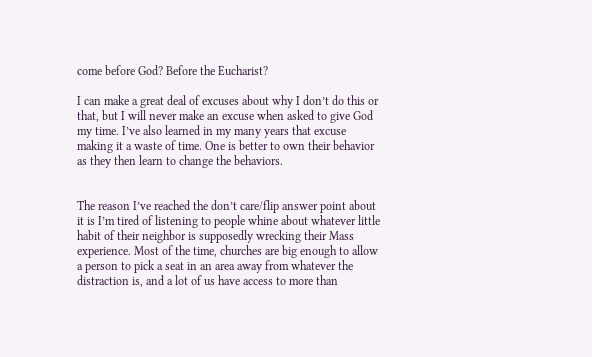come before God? Before the Eucharist?

I can make a great deal of excuses about why I don’t do this or that, but I will never make an excuse when asked to give God my time. I’ve also learned in my many years that excuse making it a waste of time. One is better to own their behavior as they then learn to change the behaviors.


The reason I’ve reached the don’t care/flip answer point about it is I’m tired of listening to people whine about whatever little habit of their neighbor is supposedly wrecking their Mass experience. Most of the time, churches are big enough to allow a person to pick a seat in an area away from whatever the distraction is, and a lot of us have access to more than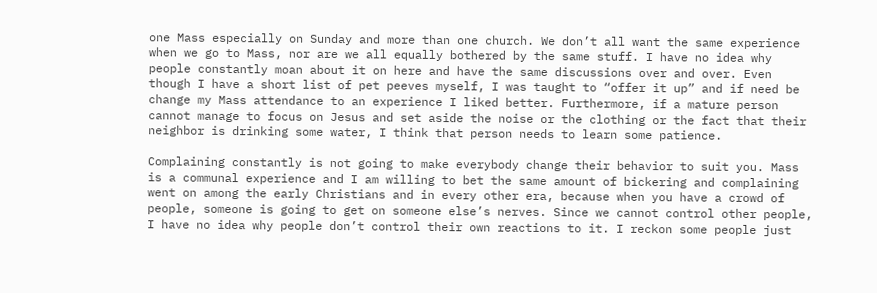one Mass especially on Sunday and more than one church. We don’t all want the same experience when we go to Mass, nor are we all equally bothered by the same stuff. I have no idea why people constantly moan about it on here and have the same discussions over and over. Even though I have a short list of pet peeves myself, I was taught to “offer it up” and if need be change my Mass attendance to an experience I liked better. Furthermore, if a mature person cannot manage to focus on Jesus and set aside the noise or the clothing or the fact that their neighbor is drinking some water, I think that person needs to learn some patience.

Complaining constantly is not going to make everybody change their behavior to suit you. Mass is a communal experience and I am willing to bet the same amount of bickering and complaining went on among the early Christians and in every other era, because when you have a crowd of people, someone is going to get on someone else’s nerves. Since we cannot control other people, I have no idea why people don’t control their own reactions to it. I reckon some people just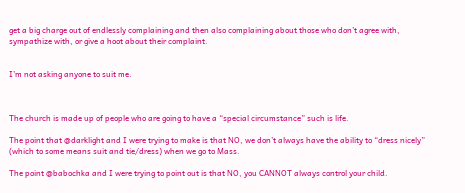get a big charge out of endlessly complaining and then also complaining about those who don’t agree with, sympathize with, or give a hoot about their complaint.


I’m not asking anyone to suit me.



The church is made up of people who are going to have a “special circumstance” such is life.

The point that @darklight and I were trying to make is that NO, we don’t always have the ability to “dress nicely” (which to some means suit and tie/dress) when we go to Mass.

The point @babochka and I were trying to point out is that NO, you CANNOT always control your child.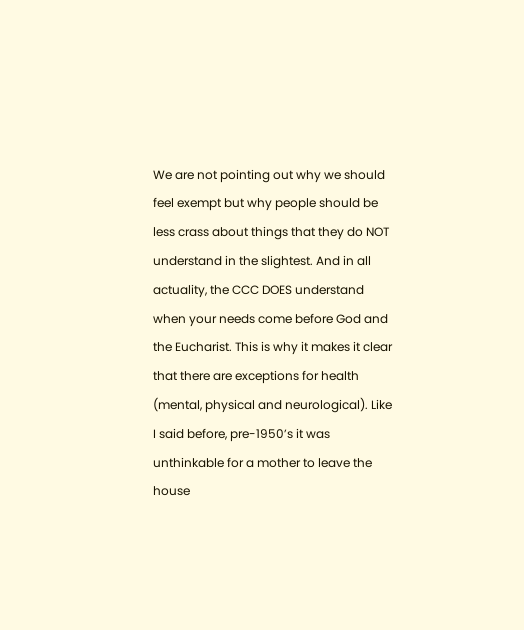We are not pointing out why we should feel exempt but why people should be less crass about things that they do NOT understand in the slightest. And in all actuality, the CCC DOES understand when your needs come before God and the Eucharist. This is why it makes it clear that there are exceptions for health (mental, physical and neurological). Like I said before, pre-1950’s it was unthinkable for a mother to leave the house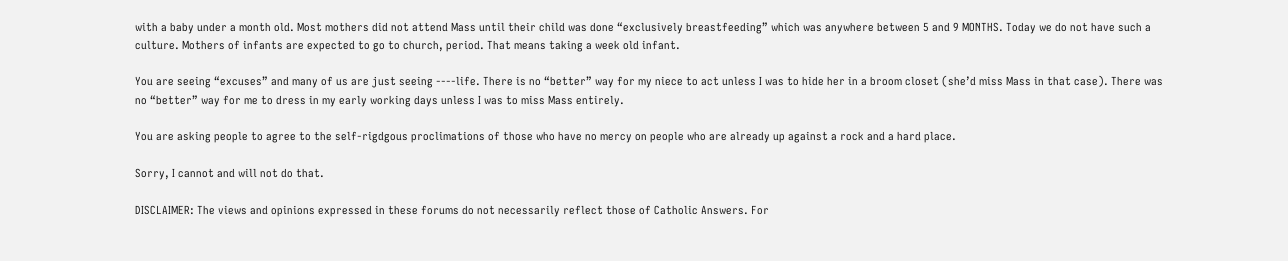with a baby under a month old. Most mothers did not attend Mass until their child was done “exclusively breastfeeding” which was anywhere between 5 and 9 MONTHS. Today we do not have such a culture. Mothers of infants are expected to go to church, period. That means taking a week old infant.

You are seeing “excuses” and many of us are just seeing ----life. There is no “better” way for my niece to act unless I was to hide her in a broom closet (she’d miss Mass in that case). There was no “better” way for me to dress in my early working days unless I was to miss Mass entirely.

You are asking people to agree to the self-rigdgous proclimations of those who have no mercy on people who are already up against a rock and a hard place.

Sorry, I cannot and will not do that.

DISCLAIMER: The views and opinions expressed in these forums do not necessarily reflect those of Catholic Answers. For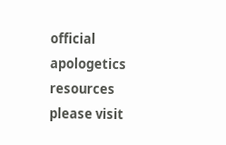official apologetics resources please visit